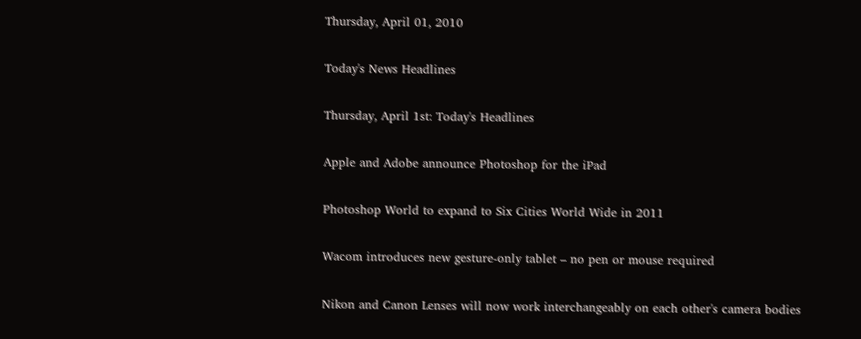Thursday, April 01, 2010

Today's News Headlines

Thursday, April 1st: Today's Headlines

Apple and Adobe announce Photoshop for the iPad

Photoshop World to expand to Six Cities World Wide in 2011

Wacom introduces new gesture-only tablet – no pen or mouse required

Nikon and Canon Lenses will now work interchangeably on each other's camera bodies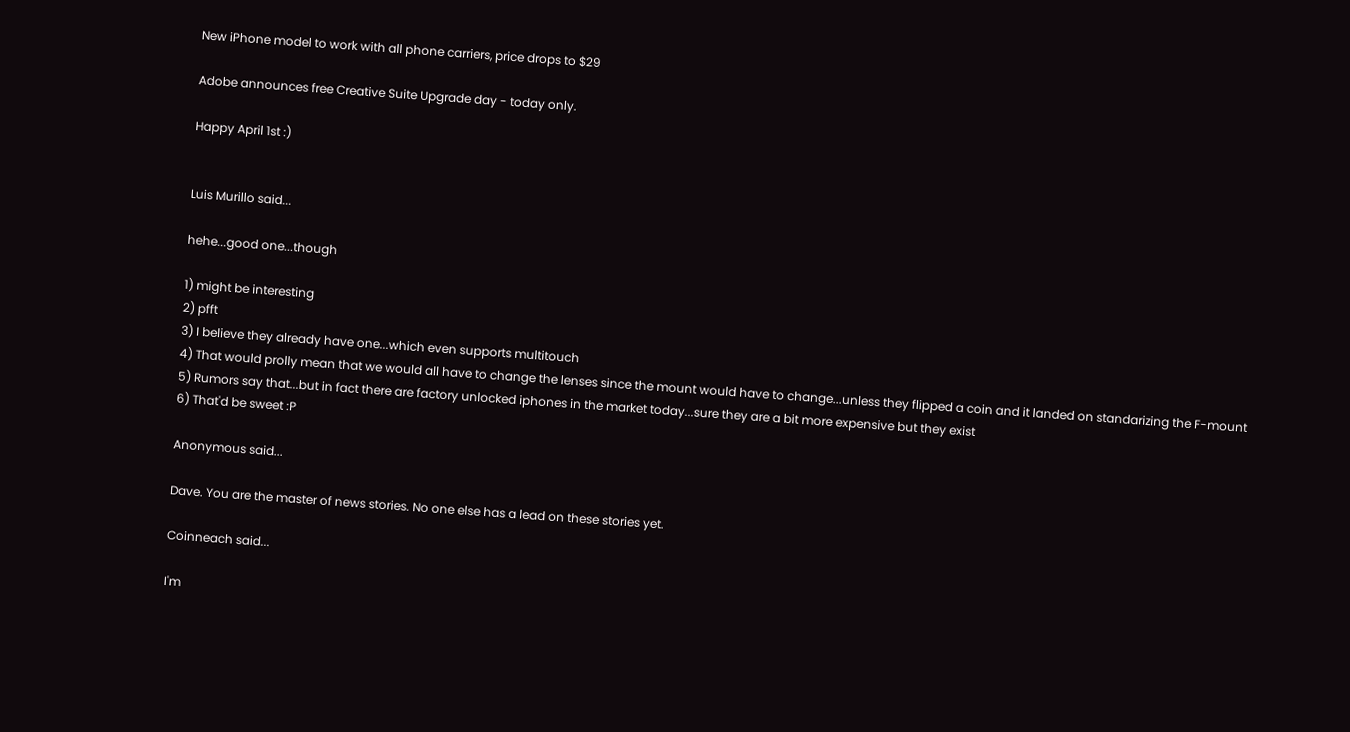New iPhone model to work with all phone carriers, price drops to $29

Adobe announces free Creative Suite Upgrade day - today only.

Happy April 1st :)


Luis Murillo said...

hehe...good one...though

1) might be interesting
2) pfft
3) I believe they already have one...which even supports multitouch
4) That would prolly mean that we would all have to change the lenses since the mount would have to change...unless they flipped a coin and it landed on standarizing the F-mount
5) Rumors say that...but in fact there are factory unlocked iphones in the market today...sure they are a bit more expensive but they exist
6) That'd be sweet :P

Anonymous said...

Dave. You are the master of news stories. No one else has a lead on these stories yet.

Coinneach said...

I'm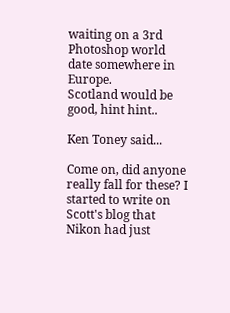waiting on a 3rd Photoshop world date somewhere in Europe.
Scotland would be good, hint hint..

Ken Toney said...

Come on, did anyone really fall for these? I started to write on Scott's blog that Nikon had just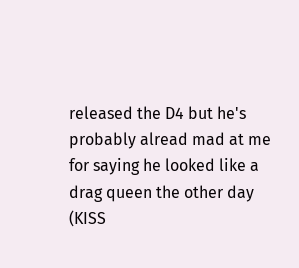released the D4 but he's probably alread mad at me for saying he looked like a drag queen the other day (KISS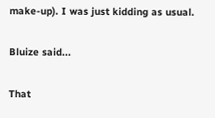make-up). I was just kidding as usual.

Bluize said...

That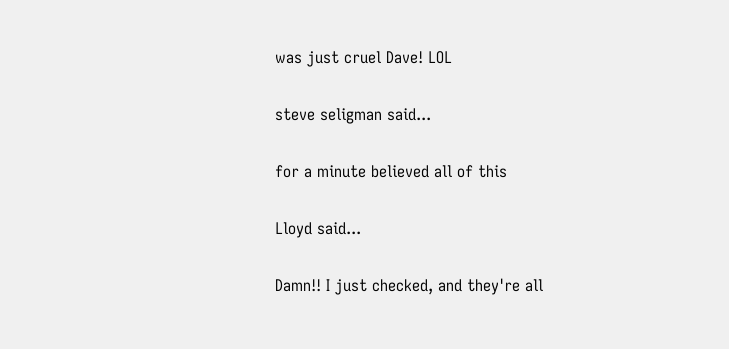was just cruel Dave! LOL

steve seligman said...

for a minute believed all of this

Lloyd said...

Damn!! I just checked, and they're all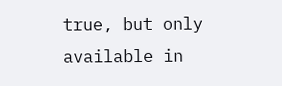true, but only available in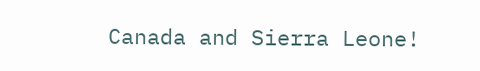Canada and Sierra Leone!